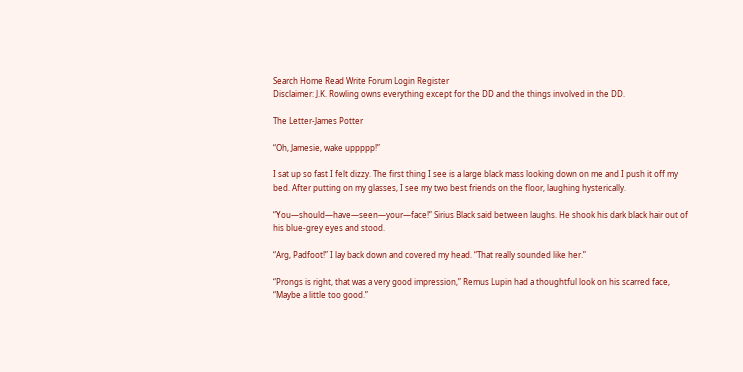Search Home Read Write Forum Login Register
Disclaimer: J.K. Rowling owns everything except for the DD and the things involved in the DD.

The Letter-James Potter

“Oh, Jamesie, wake uppppp!”

I sat up so fast I felt dizzy. The first thing I see is a large black mass looking down on me and I push it off my bed. After putting on my glasses, I see my two best friends on the floor, laughing hysterically.

“You—should—have—seen—your—face!” Sirius Black said between laughs. He shook his dark black hair out of his blue-grey eyes and stood.

“Arg, Padfoot!” I lay back down and covered my head. “That really sounded like her.”

“Prongs is right, that was a very good impression,” Remus Lupin had a thoughtful look on his scarred face, “Maybe a little too good.”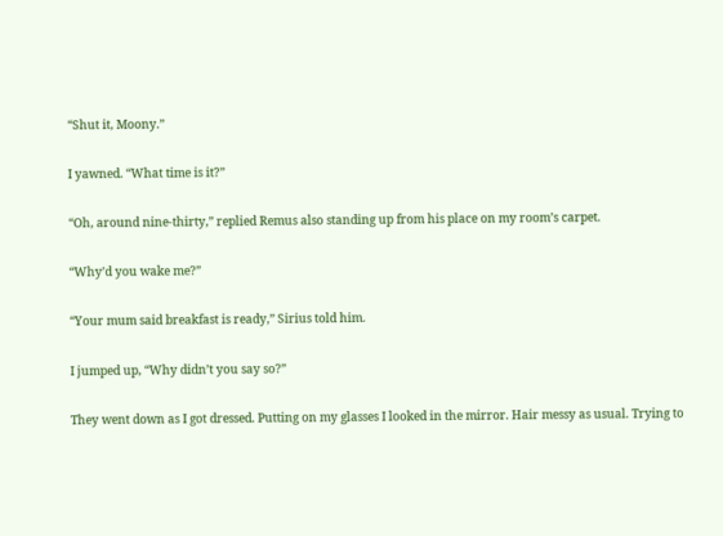“Shut it, Moony.”

I yawned. “What time is it?”

“Oh, around nine-thirty,” replied Remus also standing up from his place on my room’s carpet.

“Why’d you wake me?”

“Your mum said breakfast is ready,” Sirius told him.

I jumped up, “Why didn’t you say so?”

They went down as I got dressed. Putting on my glasses I looked in the mirror. Hair messy as usual. Trying to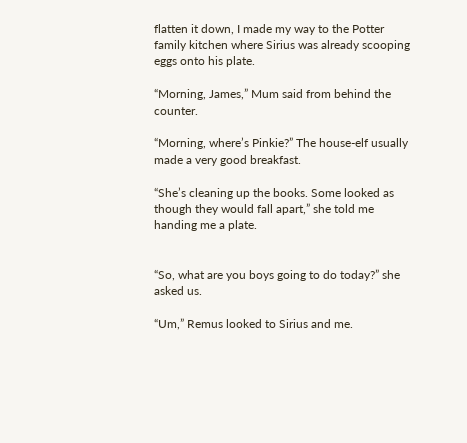flatten it down, I made my way to the Potter family kitchen where Sirius was already scooping eggs onto his plate.

“Morning, James,” Mum said from behind the counter.

“Morning, where’s Pinkie?” The house-elf usually made a very good breakfast.

“She’s cleaning up the books. Some looked as though they would fall apart,” she told me handing me a plate.


“So, what are you boys going to do today?” she asked us.

“Um,” Remus looked to Sirius and me.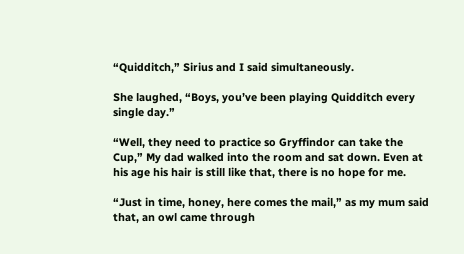“Quidditch,” Sirius and I said simultaneously.

She laughed, “Boys, you’ve been playing Quidditch every single day.”

“Well, they need to practice so Gryffindor can take the Cup,” My dad walked into the room and sat down. Even at his age his hair is still like that, there is no hope for me.

“Just in time, honey, here comes the mail,” as my mum said that, an owl came through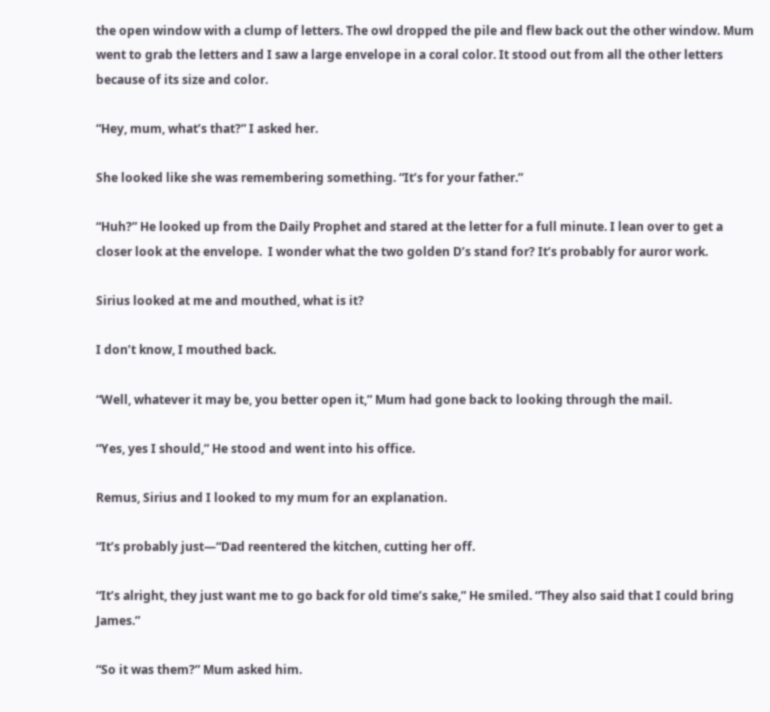the open window with a clump of letters. The owl dropped the pile and flew back out the other window. Mum went to grab the letters and I saw a large envelope in a coral color. It stood out from all the other letters because of its size and color.

“Hey, mum, what’s that?” I asked her.

She looked like she was remembering something. “It’s for your father.”

“Huh?” He looked up from the Daily Prophet and stared at the letter for a full minute. I lean over to get a closer look at the envelope.  I wonder what the two golden D’s stand for? It’s probably for auror work.

Sirius looked at me and mouthed, what is it?

I don’t know, I mouthed back.

“Well, whatever it may be, you better open it,” Mum had gone back to looking through the mail.

“Yes, yes I should,” He stood and went into his office.

Remus, Sirius and I looked to my mum for an explanation.

“It’s probably just—“Dad reentered the kitchen, cutting her off.

“It’s alright, they just want me to go back for old time’s sake,” He smiled. “They also said that I could bring James.”

“So it was them?” Mum asked him.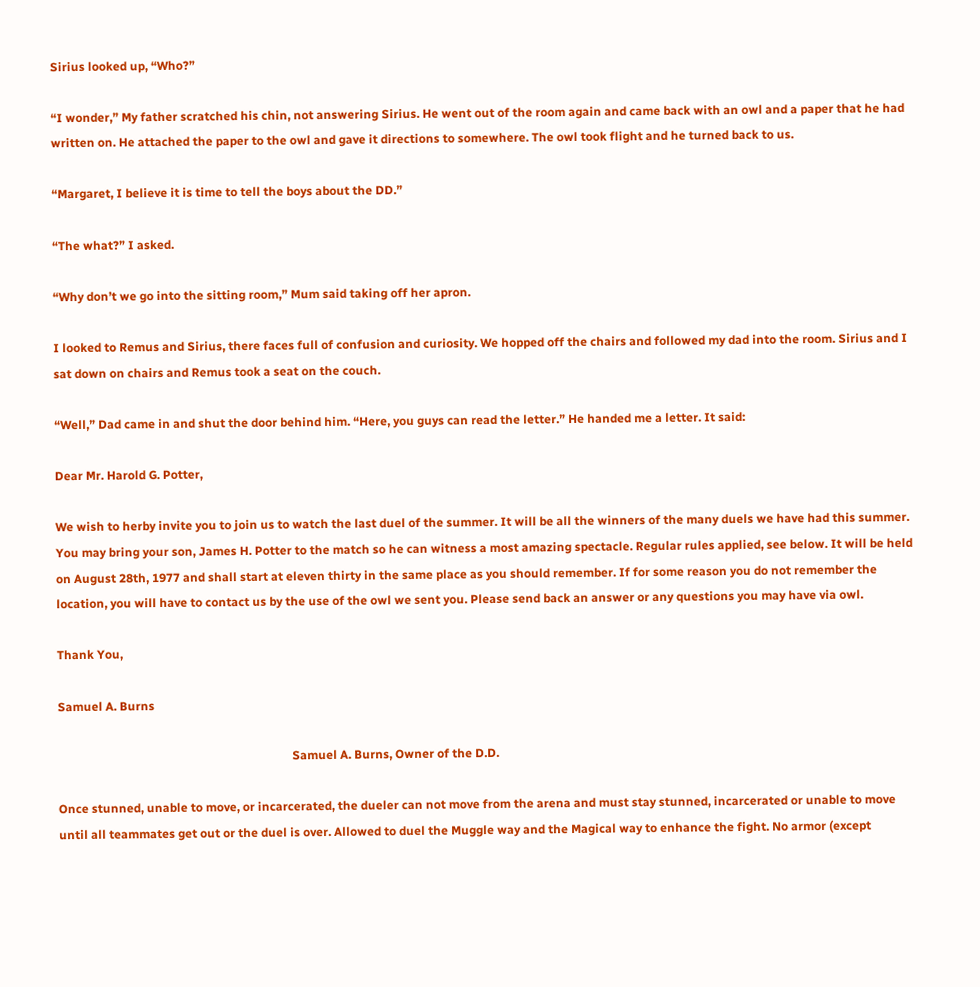Sirius looked up, “Who?”

“I wonder,” My father scratched his chin, not answering Sirius. He went out of the room again and came back with an owl and a paper that he had written on. He attached the paper to the owl and gave it directions to somewhere. The owl took flight and he turned back to us.

“Margaret, I believe it is time to tell the boys about the DD.”

“The what?” I asked.

“Why don’t we go into the sitting room,” Mum said taking off her apron.

I looked to Remus and Sirius, there faces full of confusion and curiosity. We hopped off the chairs and followed my dad into the room. Sirius and I sat down on chairs and Remus took a seat on the couch.

“Well,” Dad came in and shut the door behind him. “Here, you guys can read the letter.” He handed me a letter. It said:

Dear Mr. Harold G. Potter,

We wish to herby invite you to join us to watch the last duel of the summer. It will be all the winners of the many duels we have had this summer. You may bring your son, James H. Potter to the match so he can witness a most amazing spectacle. Regular rules applied, see below. It will be held on August 28th, 1977 and shall start at eleven thirty in the same place as you should remember. If for some reason you do not remember the location, you will have to contact us by the use of the owl we sent you. Please send back an answer or any questions you may have via owl.

Thank You,

Samuel A. Burns

                                                                              Samuel A. Burns, Owner of the D.D.

Once stunned, unable to move, or incarcerated, the dueler can not move from the arena and must stay stunned, incarcerated or unable to move until all teammates get out or the duel is over. Allowed to duel the Muggle way and the Magical way to enhance the fight. No armor (except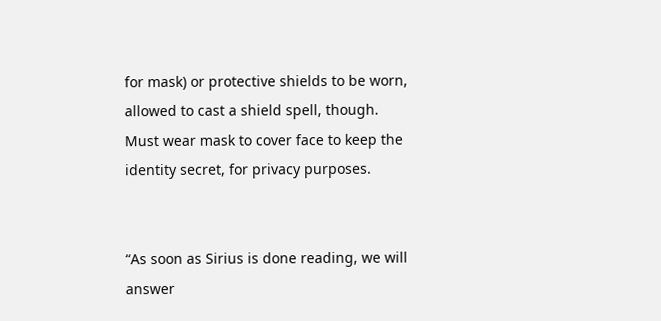for mask) or protective shields to be worn, allowed to cast a shield spell, though. Must wear mask to cover face to keep the identity secret, for privacy purposes.


“As soon as Sirius is done reading, we will answer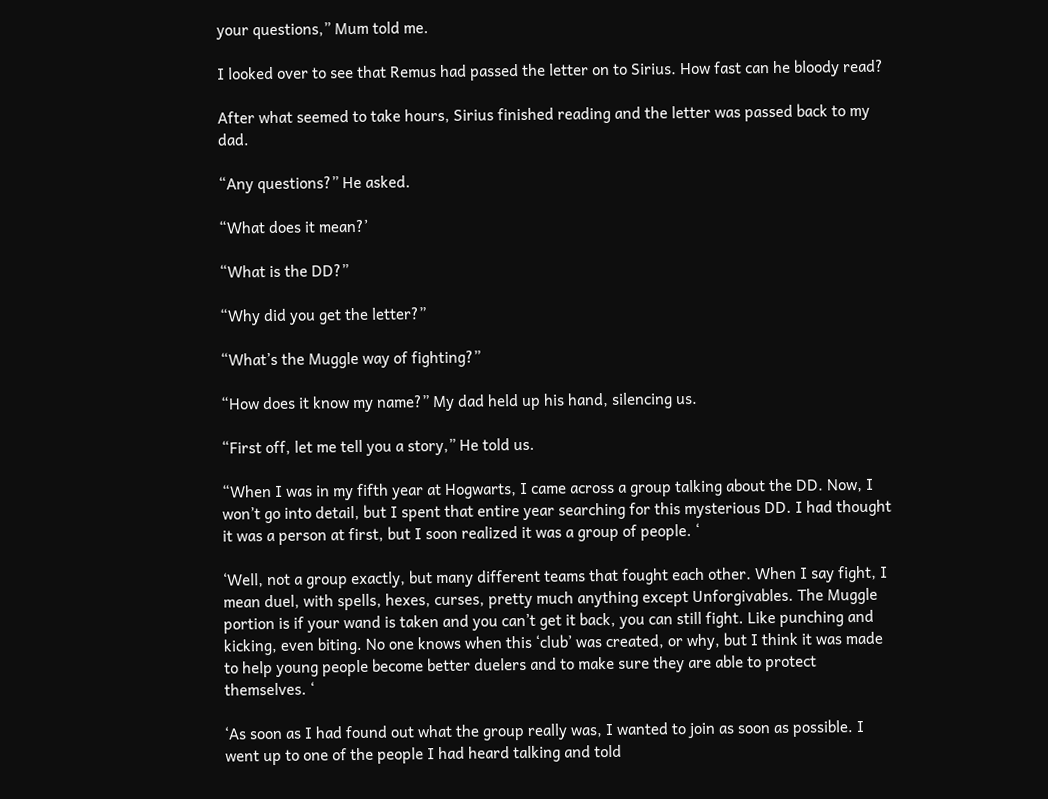your questions,” Mum told me.

I looked over to see that Remus had passed the letter on to Sirius. How fast can he bloody read?

After what seemed to take hours, Sirius finished reading and the letter was passed back to my dad.

“Any questions?” He asked.

“What does it mean?’

“What is the DD?”

“Why did you get the letter?”

“What’s the Muggle way of fighting?”

“How does it know my name?” My dad held up his hand, silencing us.

“First off, let me tell you a story,” He told us.

“When I was in my fifth year at Hogwarts, I came across a group talking about the DD. Now, I won’t go into detail, but I spent that entire year searching for this mysterious DD. I had thought it was a person at first, but I soon realized it was a group of people. ‘

‘Well, not a group exactly, but many different teams that fought each other. When I say fight, I mean duel, with spells, hexes, curses, pretty much anything except Unforgivables. The Muggle portion is if your wand is taken and you can’t get it back, you can still fight. Like punching and kicking, even biting. No one knows when this ‘club’ was created, or why, but I think it was made to help young people become better duelers and to make sure they are able to protect themselves. ‘

‘As soon as I had found out what the group really was, I wanted to join as soon as possible. I went up to one of the people I had heard talking and told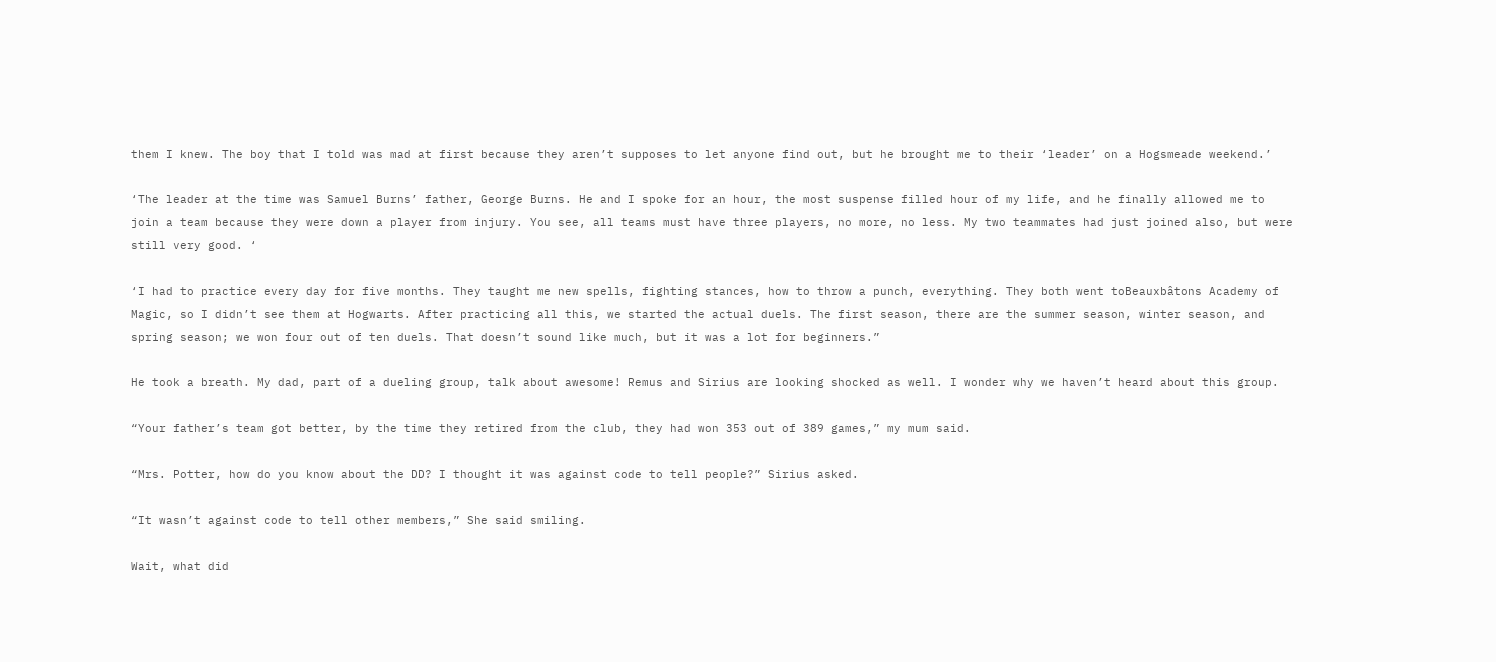them I knew. The boy that I told was mad at first because they aren’t supposes to let anyone find out, but he brought me to their ‘leader’ on a Hogsmeade weekend.’

‘The leader at the time was Samuel Burns’ father, George Burns. He and I spoke for an hour, the most suspense filled hour of my life, and he finally allowed me to join a team because they were down a player from injury. You see, all teams must have three players, no more, no less. My two teammates had just joined also, but were still very good. ‘

‘I had to practice every day for five months. They taught me new spells, fighting stances, how to throw a punch, everything. They both went toBeauxbâtons Academy of Magic, so I didn’t see them at Hogwarts. After practicing all this, we started the actual duels. The first season, there are the summer season, winter season, and spring season; we won four out of ten duels. That doesn’t sound like much, but it was a lot for beginners.”

He took a breath. My dad, part of a dueling group, talk about awesome! Remus and Sirius are looking shocked as well. I wonder why we haven’t heard about this group.

“Your father’s team got better, by the time they retired from the club, they had won 353 out of 389 games,” my mum said.

“Mrs. Potter, how do you know about the DD? I thought it was against code to tell people?” Sirius asked.

“It wasn’t against code to tell other members,” She said smiling.

Wait, what did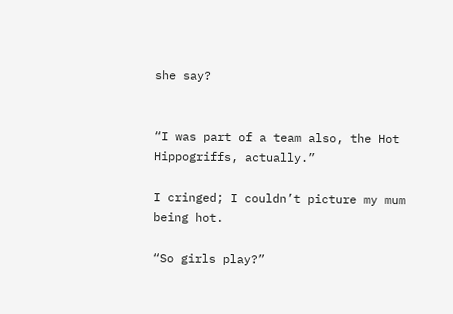she say?


“I was part of a team also, the Hot Hippogriffs, actually.”

I cringed; I couldn’t picture my mum being hot.

“So girls play?”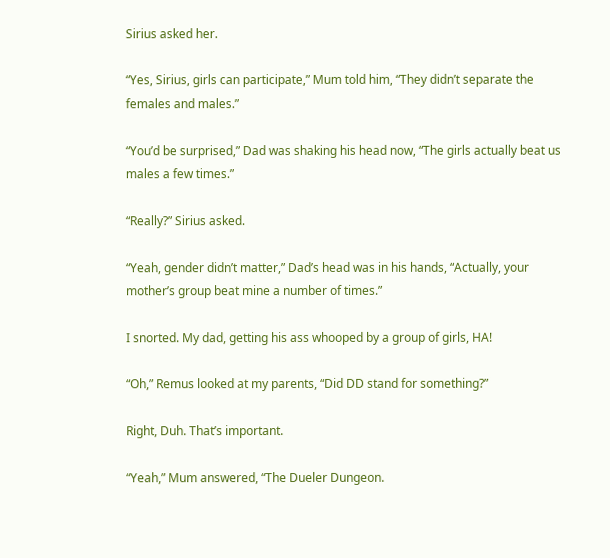Sirius asked her.

“Yes, Sirius, girls can participate,” Mum told him, “They didn’t separate the females and males.”

“You’d be surprised,” Dad was shaking his head now, “The girls actually beat us males a few times.”

“Really?” Sirius asked.

“Yeah, gender didn’t matter,” Dad’s head was in his hands, “Actually, your mother’s group beat mine a number of times.”

I snorted. My dad, getting his ass whooped by a group of girls, HA!

“Oh,” Remus looked at my parents, “Did DD stand for something?”

Right, Duh. That’s important.

“Yeah,” Mum answered, “The Dueler Dungeon.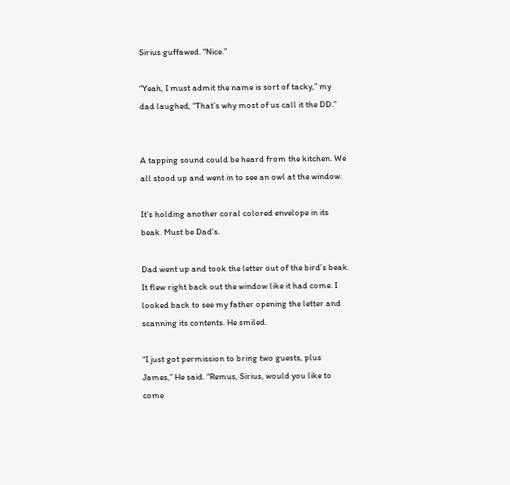Sirius guffawed. “Nice.”

“Yeah, I must admit the name is sort of tacky,” my dad laughed, “That’s why most of us call it the DD.”


A tapping sound could be heard from the kitchen. We all stood up and went in to see an owl at the window.

It’s holding another coral colored envelope in its beak. Must be Dad’s.

Dad went up and took the letter out of the bird’s beak. It flew right back out the window like it had come. I looked back to see my father opening the letter and scanning its contents. He smiled.

“I just got permission to bring two guests, plus James,” He said. “Remus, Sirius, would you like to come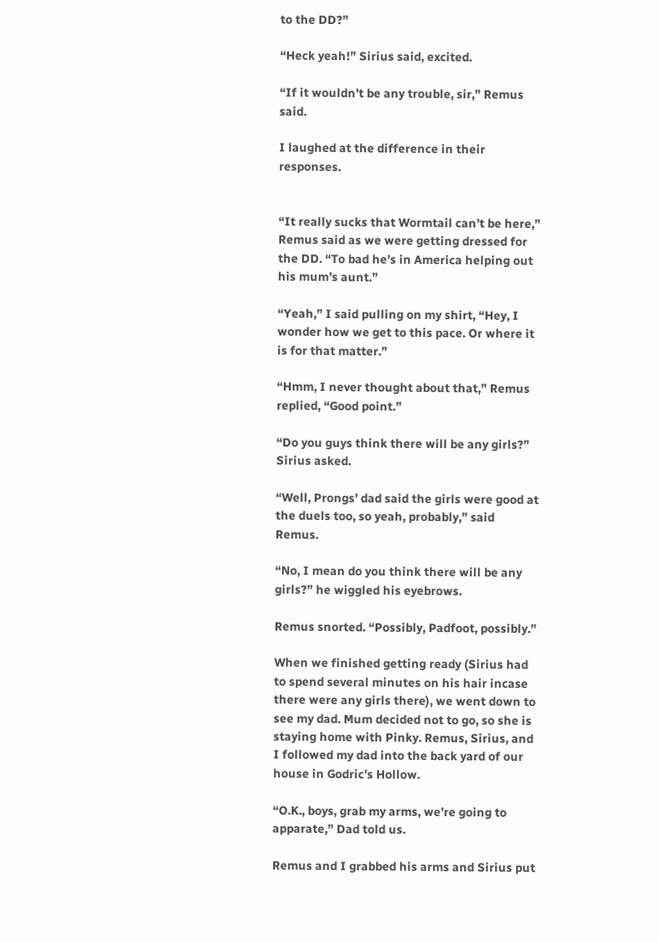to the DD?”

“Heck yeah!” Sirius said, excited.

“If it wouldn’t be any trouble, sir,” Remus said.

I laughed at the difference in their responses.


“It really sucks that Wormtail can’t be here,” Remus said as we were getting dressed for the DD. “To bad he’s in America helping out his mum’s aunt.”

“Yeah,” I said pulling on my shirt, “Hey, I wonder how we get to this pace. Or where it is for that matter.”

“Hmm, I never thought about that,” Remus replied, “Good point.”

“Do you guys think there will be any girls?” Sirius asked.

“Well, Prongs’ dad said the girls were good at the duels too, so yeah, probably,” said Remus.

“No, I mean do you think there will be any girls?” he wiggled his eyebrows.

Remus snorted. “Possibly, Padfoot, possibly.”

When we finished getting ready (Sirius had to spend several minutes on his hair incase there were any girls there), we went down to see my dad. Mum decided not to go, so she is staying home with Pinky. Remus, Sirius, and I followed my dad into the back yard of our house in Godric’s Hollow.

“O.K., boys, grab my arms, we’re going to apparate,” Dad told us.

Remus and I grabbed his arms and Sirius put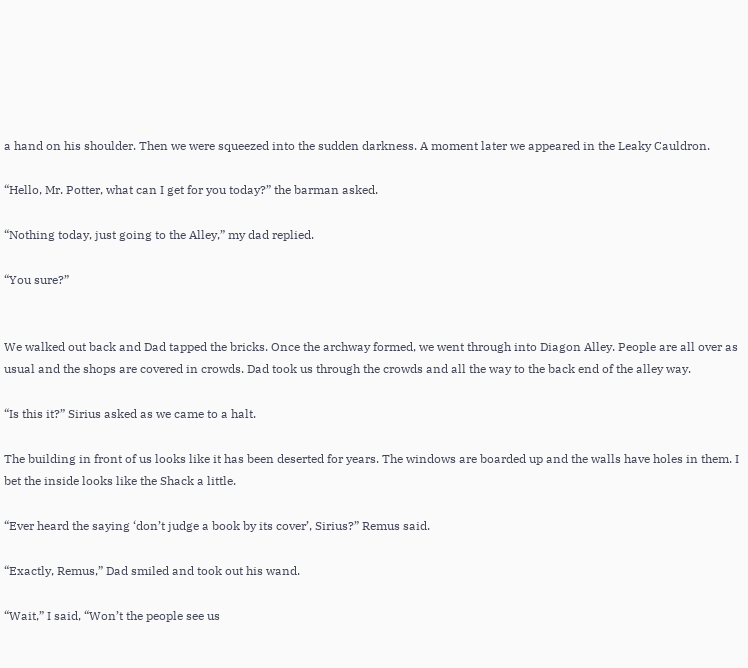a hand on his shoulder. Then we were squeezed into the sudden darkness. A moment later we appeared in the Leaky Cauldron.

“Hello, Mr. Potter, what can I get for you today?” the barman asked.

“Nothing today, just going to the Alley,” my dad replied.

“You sure?”


We walked out back and Dad tapped the bricks. Once the archway formed, we went through into Diagon Alley. People are all over as usual and the shops are covered in crowds. Dad took us through the crowds and all the way to the back end of the alley way.

“Is this it?” Sirius asked as we came to a halt.

The building in front of us looks like it has been deserted for years. The windows are boarded up and the walls have holes in them. I bet the inside looks like the Shack a little.

“Ever heard the saying ‘don’t judge a book by its cover’, Sirius?” Remus said.

“Exactly, Remus,” Dad smiled and took out his wand.

“Wait,” I said, “Won’t the people see us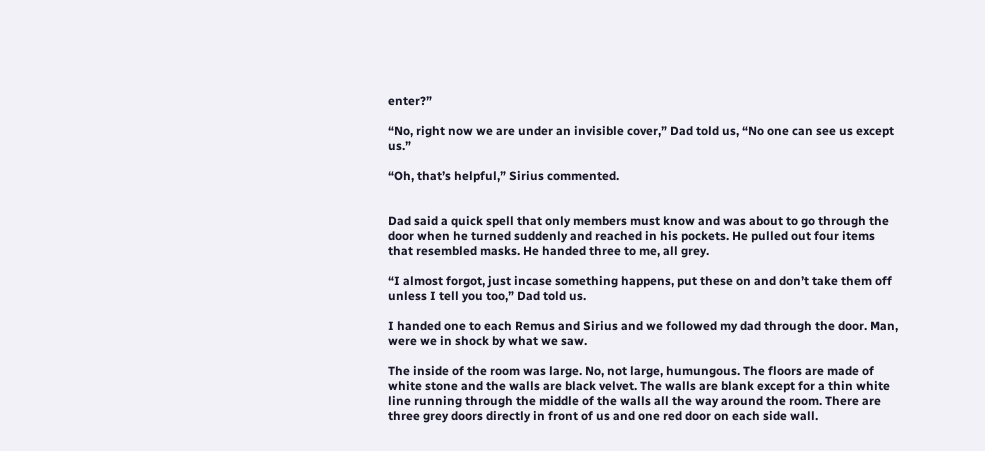enter?”

“No, right now we are under an invisible cover,” Dad told us, “No one can see us except us.”

“Oh, that’s helpful,” Sirius commented.


Dad said a quick spell that only members must know and was about to go through the door when he turned suddenly and reached in his pockets. He pulled out four items that resembled masks. He handed three to me, all grey.

“I almost forgot, just incase something happens, put these on and don’t take them off unless I tell you too,” Dad told us.

I handed one to each Remus and Sirius and we followed my dad through the door. Man, were we in shock by what we saw.

The inside of the room was large. No, not large, humungous. The floors are made of white stone and the walls are black velvet. The walls are blank except for a thin white line running through the middle of the walls all the way around the room. There are three grey doors directly in front of us and one red door on each side wall.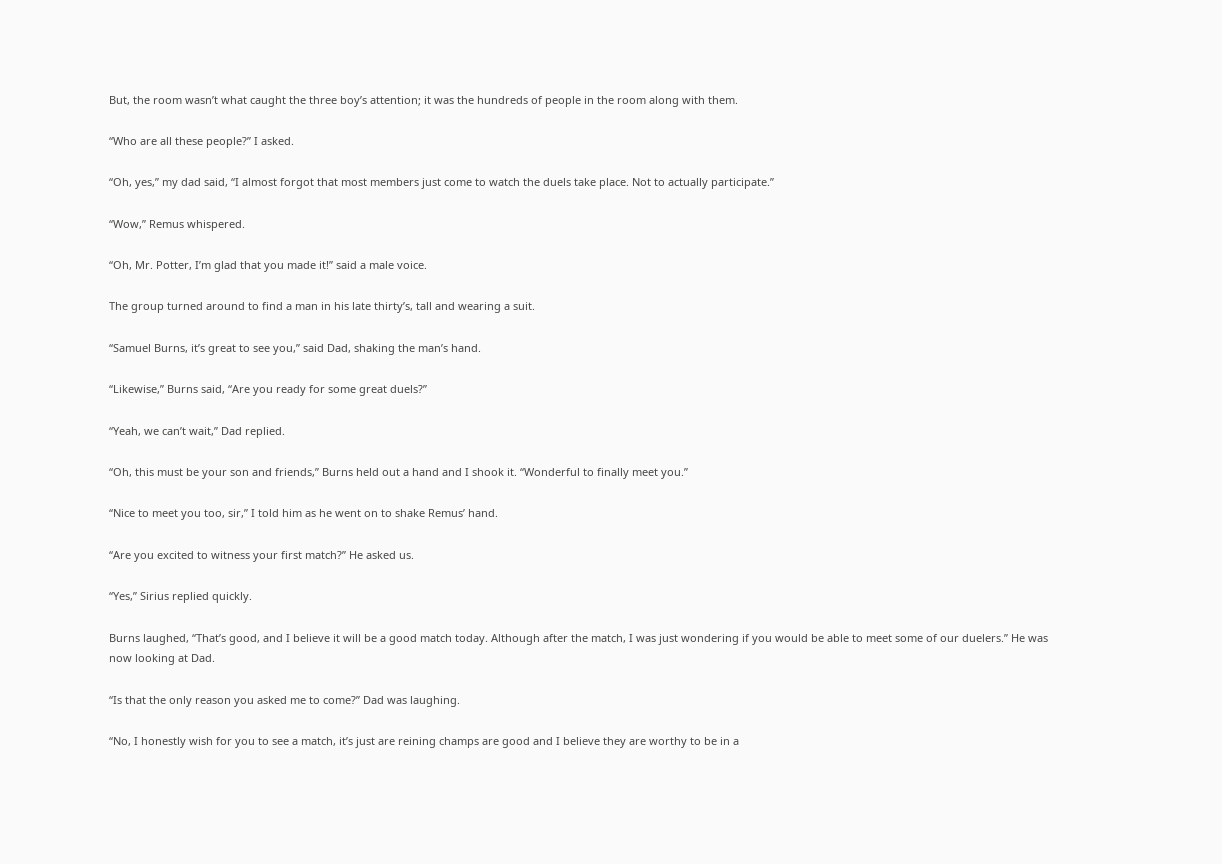But, the room wasn’t what caught the three boy’s attention; it was the hundreds of people in the room along with them.

“Who are all these people?” I asked.

“Oh, yes,” my dad said, “I almost forgot that most members just come to watch the duels take place. Not to actually participate.”

“Wow,” Remus whispered.

“Oh, Mr. Potter, I’m glad that you made it!” said a male voice.

The group turned around to find a man in his late thirty’s, tall and wearing a suit.

“Samuel Burns, it’s great to see you,” said Dad, shaking the man’s hand.

“Likewise,” Burns said, “Are you ready for some great duels?”

“Yeah, we can’t wait,” Dad replied.

“Oh, this must be your son and friends,” Burns held out a hand and I shook it. “Wonderful to finally meet you.”

“Nice to meet you too, sir,” I told him as he went on to shake Remus’ hand.

“Are you excited to witness your first match?” He asked us.

“Yes,” Sirius replied quickly.

Burns laughed, “That’s good, and I believe it will be a good match today. Although after the match, I was just wondering if you would be able to meet some of our duelers.” He was now looking at Dad.

“Is that the only reason you asked me to come?” Dad was laughing.

“No, I honestly wish for you to see a match, it’s just are reining champs are good and I believe they are worthy to be in a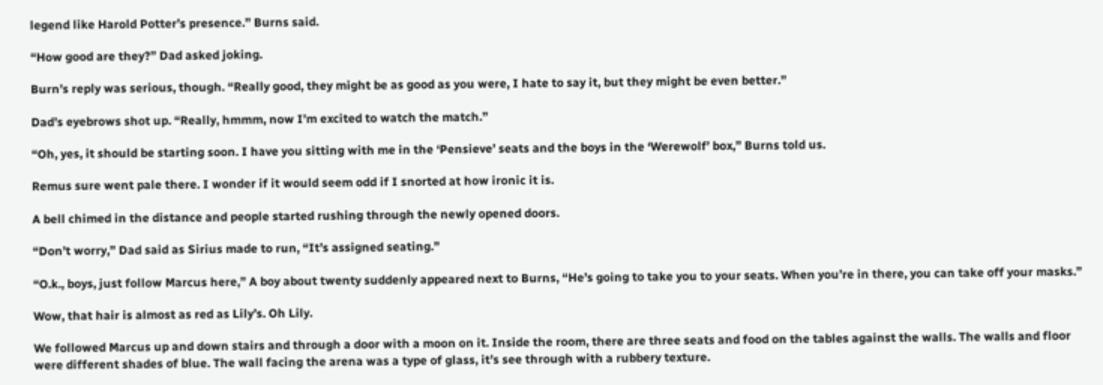legend like Harold Potter’s presence.” Burns said.

“How good are they?” Dad asked joking.

Burn’s reply was serious, though. “Really good, they might be as good as you were, I hate to say it, but they might be even better.”

Dad’s eyebrows shot up. “Really, hmmm, now I’m excited to watch the match.”

“Oh, yes, it should be starting soon. I have you sitting with me in the ‘Pensieve’ seats and the boys in the ‘Werewolf’ box,” Burns told us.

Remus sure went pale there. I wonder if it would seem odd if I snorted at how ironic it is.

A bell chimed in the distance and people started rushing through the newly opened doors.

“Don’t worry,” Dad said as Sirius made to run, “It’s assigned seating.”

“O.k., boys, just follow Marcus here,” A boy about twenty suddenly appeared next to Burns, “He’s going to take you to your seats. When you’re in there, you can take off your masks.”

Wow, that hair is almost as red as Lily’s. Oh Lily.

We followed Marcus up and down stairs and through a door with a moon on it. Inside the room, there are three seats and food on the tables against the walls. The walls and floor were different shades of blue. The wall facing the arena was a type of glass, it’s see through with a rubbery texture.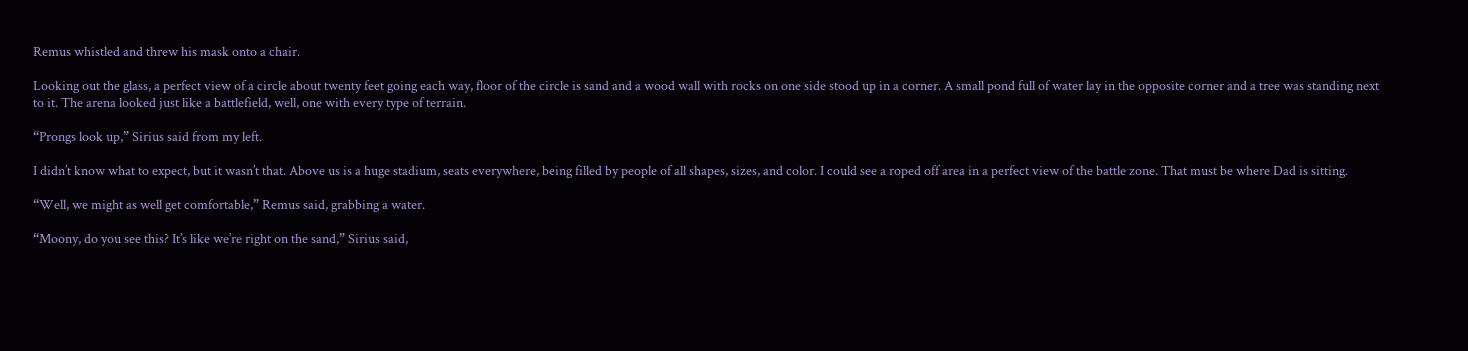Remus whistled and threw his mask onto a chair.

Looking out the glass, a perfect view of a circle about twenty feet going each way, floor of the circle is sand and a wood wall with rocks on one side stood up in a corner. A small pond full of water lay in the opposite corner and a tree was standing next to it. The arena looked just like a battlefield, well, one with every type of terrain.

“Prongs look up,” Sirius said from my left.

I didn’t know what to expect, but it wasn’t that. Above us is a huge stadium, seats everywhere, being filled by people of all shapes, sizes, and color. I could see a roped off area in a perfect view of the battle zone. That must be where Dad is sitting.

“Well, we might as well get comfortable,” Remus said, grabbing a water.

“Moony, do you see this? It’s like we’re right on the sand,” Sirius said,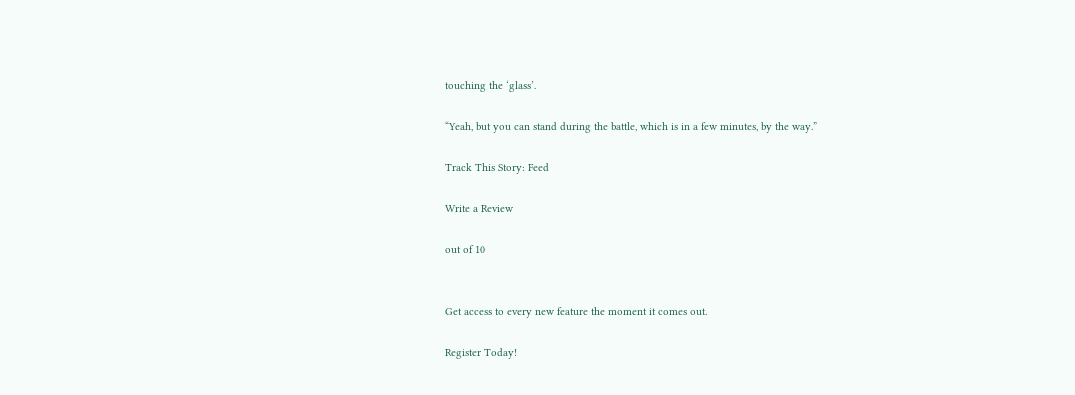touching the ‘glass’.

“Yeah, but you can stand during the battle, which is in a few minutes, by the way.”

Track This Story: Feed

Write a Review

out of 10


Get access to every new feature the moment it comes out.

Register Today!